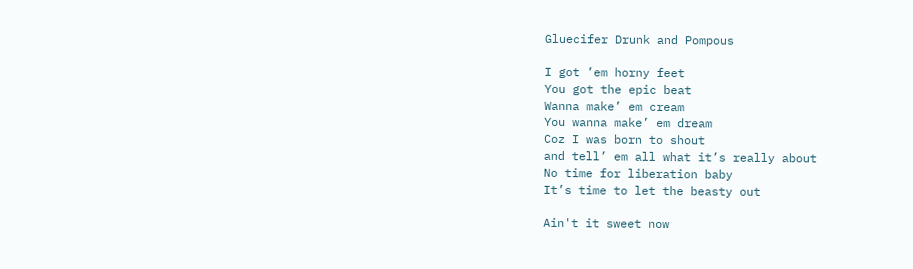Gluecifer Drunk and Pompous

I got ’em horny feet
You got the epic beat
Wanna make’ em cream
You wanna make’ em dream
Coz I was born to shout
and tell’ em all what it’s really about
No time for liberation baby
It’s time to let the beasty out

Ain't it sweet now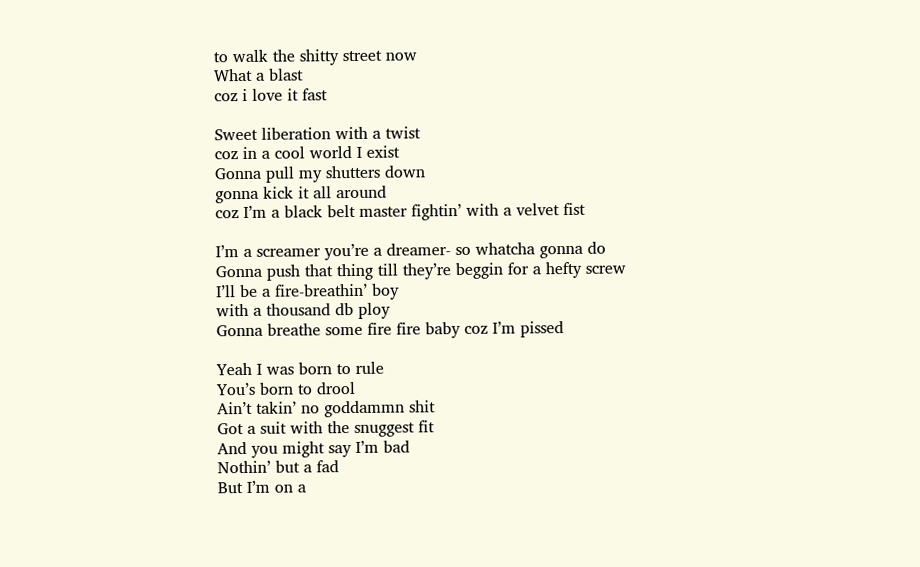to walk the shitty street now
What a blast
coz i love it fast

Sweet liberation with a twist
coz in a cool world I exist
Gonna pull my shutters down
gonna kick it all around
coz I’m a black belt master fightin’ with a velvet fist

I’m a screamer you’re a dreamer- so whatcha gonna do
Gonna push that thing till they’re beggin for a hefty screw
I’ll be a fire-breathin’ boy
with a thousand db ploy
Gonna breathe some fire fire baby coz I’m pissed

Yeah I was born to rule
You’s born to drool
Ain’t takin’ no goddammn shit
Got a suit with the snuggest fit
And you might say I’m bad
Nothin’ but a fad
But I’m on a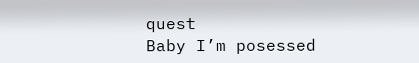quest
Baby I’m posessed